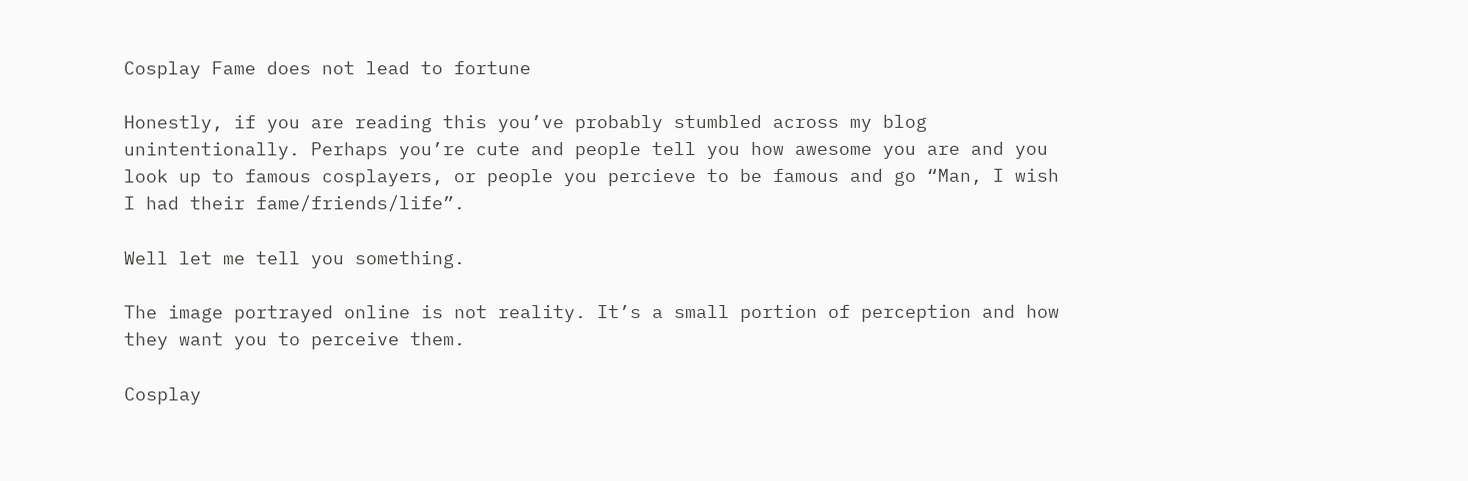Cosplay Fame does not lead to fortune

Honestly, if you are reading this you’ve probably stumbled across my blog unintentionally. Perhaps you’re cute and people tell you how awesome you are and you look up to famous cosplayers, or people you percieve to be famous and go “Man, I wish I had their fame/friends/life”.

Well let me tell you something.

The image portrayed online is not reality. It’s a small portion of perception and how they want you to perceive them.

Cosplay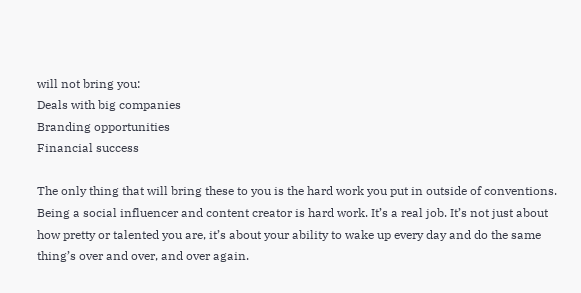will not bring you:
Deals with big companies
Branding opportunities
Financial success

The only thing that will bring these to you is the hard work you put in outside of conventions. Being a social influencer and content creator is hard work. It’s a real job. It’s not just about how pretty or talented you are, it’s about your ability to wake up every day and do the same thing’s over and over, and over again.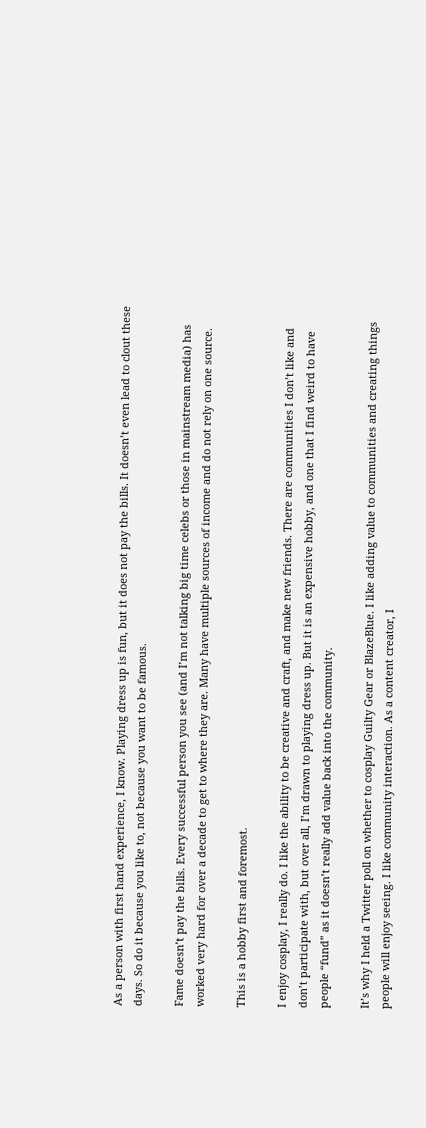As a person with first hand experience, I know. Playing dress up is fun, but it does not pay the bills. It doesn’t even lead to clout these days. So do it because you like to, not because you want to be famous.

Fame doesn’t pay the bills. Every successful person you see (and I’m not talking big time celebs or those in mainstream media) has worked very hard for over a decade to get to where they are. Many have multiple sources of income and do not rely on one source.

This is a hobby first and foremost.

I enjoy cosplay, I really do. I like the ability to be creative and craft, and make new friends. There are communities I don’t like and don’t participate with, but over all, I’m drawn to playing dress up. But it is an expensive hobby, and one that I find weird to have people “fund” as it doesn’t really add value back into the community.

It’s why I held a Twitter poll on whether to cosplay Guilty Gear or BlazeBlue. I like adding value to communities and creating things people will enjoy seeing. I like community interaction. As a content creator, I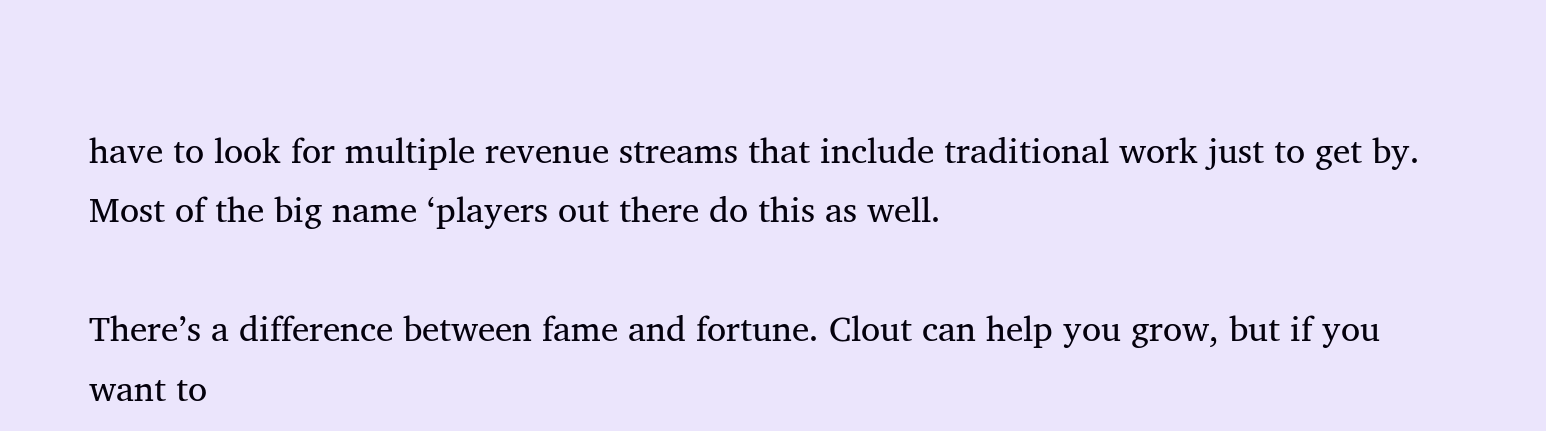have to look for multiple revenue streams that include traditional work just to get by. Most of the big name ‘players out there do this as well.

There’s a difference between fame and fortune. Clout can help you grow, but if you want to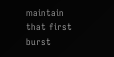maintain that first burst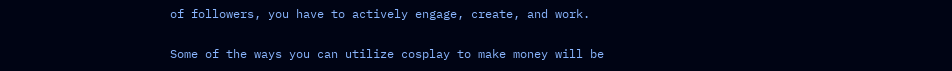of followers, you have to actively engage, create, and work.

Some of the ways you can utilize cosplay to make money will be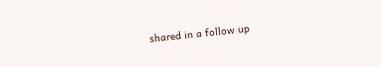shared in a follow up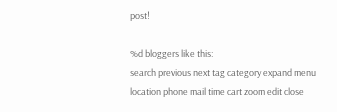post!

%d bloggers like this:
search previous next tag category expand menu location phone mail time cart zoom edit close